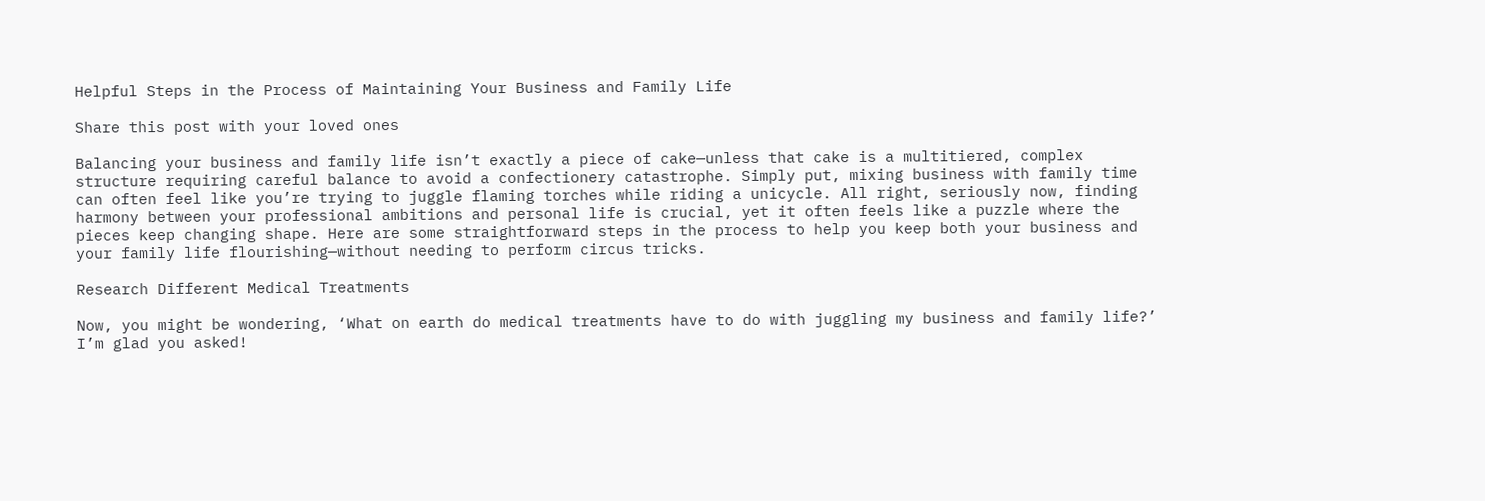Helpful Steps in the Process of Maintaining Your Business and Family Life

Share this post with your loved ones

Balancing your business and family life isn’t exactly a piece of cake—unless that cake is a multitiered, complex structure requiring careful balance to avoid a confectionery catastrophe. Simply put, mixing business with family time can often feel like you’re trying to juggle flaming torches while riding a unicycle. All right, seriously now, finding harmony between your professional ambitions and personal life is crucial, yet it often feels like a puzzle where the pieces keep changing shape. Here are some straightforward steps in the process to help you keep both your business and your family life flourishing—without needing to perform circus tricks.

Research Different Medical Treatments

Now, you might be wondering, ‘What on earth do medical treatments have to do with juggling my business and family life?’ I’m glad you asked!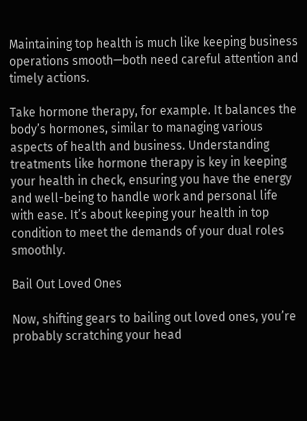Maintaining top health is much like keeping business operations smooth—both need careful attention and timely actions.

Take hormone therapy, for example. It balances the body’s hormones, similar to managing various aspects of health and business. Understanding treatments like hormone therapy is key in keeping your health in check, ensuring you have the energy and well-being to handle work and personal life with ease. It’s about keeping your health in top condition to meet the demands of your dual roles smoothly.

Bail Out Loved Ones

Now, shifting gears to bailing out loved ones, you’re probably scratching your head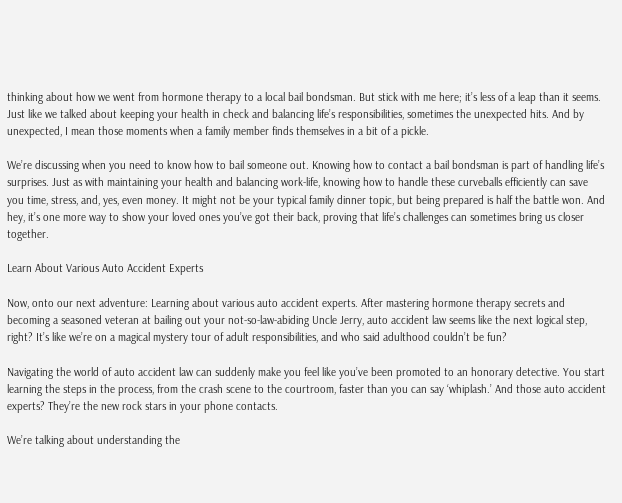thinking about how we went from hormone therapy to a local bail bondsman. But stick with me here; it’s less of a leap than it seems. Just like we talked about keeping your health in check and balancing life’s responsibilities, sometimes the unexpected hits. And by unexpected, I mean those moments when a family member finds themselves in a bit of a pickle.

We’re discussing when you need to know how to bail someone out. Knowing how to contact a bail bondsman is part of handling life’s surprises. Just as with maintaining your health and balancing work-life, knowing how to handle these curveballs efficiently can save you time, stress, and, yes, even money. It might not be your typical family dinner topic, but being prepared is half the battle won. And hey, it’s one more way to show your loved ones you’ve got their back, proving that life’s challenges can sometimes bring us closer together.

Learn About Various Auto Accident Experts

Now, onto our next adventure: Learning about various auto accident experts. After mastering hormone therapy secrets and becoming a seasoned veteran at bailing out your not-so-law-abiding Uncle Jerry, auto accident law seems like the next logical step, right? It’s like we’re on a magical mystery tour of adult responsibilities, and who said adulthood couldn’t be fun?

Navigating the world of auto accident law can suddenly make you feel like you’ve been promoted to an honorary detective. You start learning the steps in the process, from the crash scene to the courtroom, faster than you can say ‘whiplash.’ And those auto accident experts? They’re the new rock stars in your phone contacts.

We’re talking about understanding the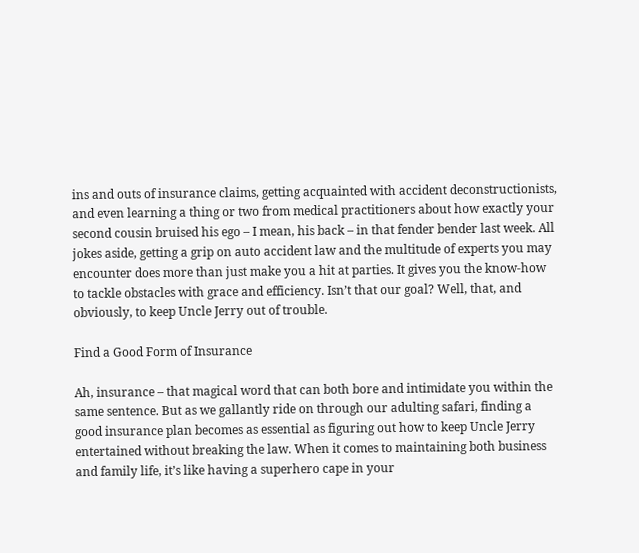ins and outs of insurance claims, getting acquainted with accident deconstructionists, and even learning a thing or two from medical practitioners about how exactly your second cousin bruised his ego – I mean, his back – in that fender bender last week. All jokes aside, getting a grip on auto accident law and the multitude of experts you may encounter does more than just make you a hit at parties. It gives you the know-how to tackle obstacles with grace and efficiency. Isn’t that our goal? Well, that, and obviously, to keep Uncle Jerry out of trouble.

Find a Good Form of Insurance

Ah, insurance – that magical word that can both bore and intimidate you within the same sentence. But as we gallantly ride on through our adulting safari, finding a good insurance plan becomes as essential as figuring out how to keep Uncle Jerry entertained without breaking the law. When it comes to maintaining both business and family life, it’s like having a superhero cape in your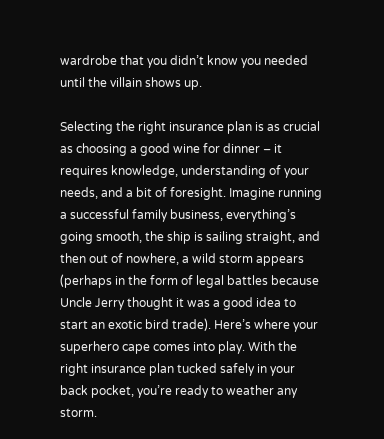wardrobe that you didn’t know you needed until the villain shows up.

Selecting the right insurance plan is as crucial as choosing a good wine for dinner – it requires knowledge, understanding of your needs, and a bit of foresight. Imagine running a successful family business, everything’s going smooth, the ship is sailing straight, and then out of nowhere, a wild storm appears (perhaps in the form of legal battles because Uncle Jerry thought it was a good idea to start an exotic bird trade). Here’s where your superhero cape comes into play. With the right insurance plan tucked safely in your back pocket, you’re ready to weather any storm.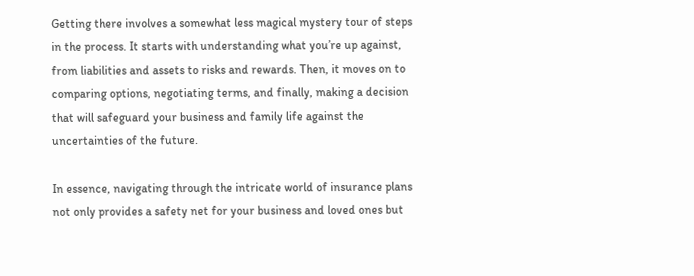Getting there involves a somewhat less magical mystery tour of steps in the process. It starts with understanding what you’re up against, from liabilities and assets to risks and rewards. Then, it moves on to comparing options, negotiating terms, and finally, making a decision that will safeguard your business and family life against the uncertainties of the future.

In essence, navigating through the intricate world of insurance plans not only provides a safety net for your business and loved ones but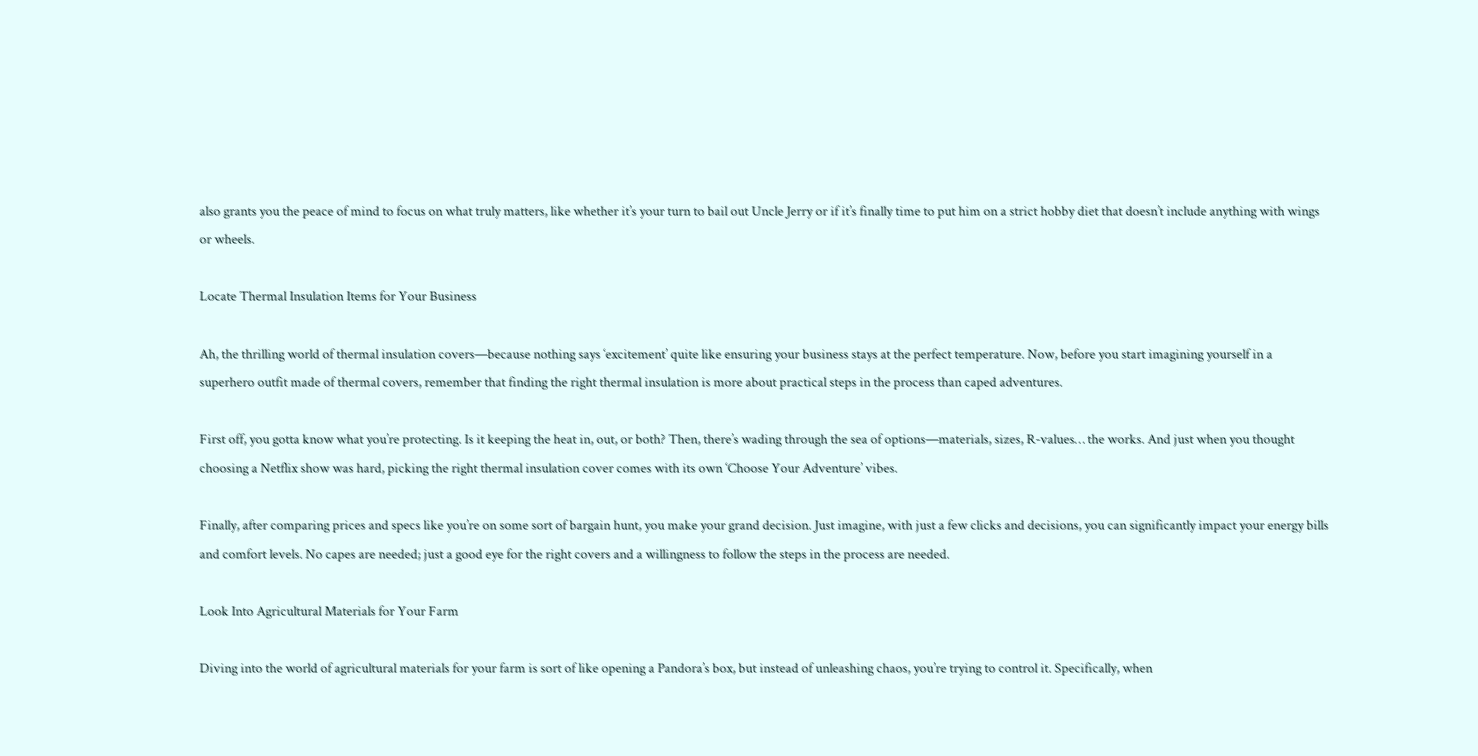also grants you the peace of mind to focus on what truly matters, like whether it’s your turn to bail out Uncle Jerry or if it’s finally time to put him on a strict hobby diet that doesn’t include anything with wings or wheels.

Locate Thermal Insulation Items for Your Business

Ah, the thrilling world of thermal insulation covers—because nothing says ‘excitement’ quite like ensuring your business stays at the perfect temperature. Now, before you start imagining yourself in a superhero outfit made of thermal covers, remember that finding the right thermal insulation is more about practical steps in the process than caped adventures.

First off, you gotta know what you’re protecting. Is it keeping the heat in, out, or both? Then, there’s wading through the sea of options—materials, sizes, R-values… the works. And just when you thought choosing a Netflix show was hard, picking the right thermal insulation cover comes with its own ‘Choose Your Adventure’ vibes.

Finally, after comparing prices and specs like you’re on some sort of bargain hunt, you make your grand decision. Just imagine, with just a few clicks and decisions, you can significantly impact your energy bills and comfort levels. No capes are needed; just a good eye for the right covers and a willingness to follow the steps in the process are needed.

Look Into Agricultural Materials for Your Farm

Diving into the world of agricultural materials for your farm is sort of like opening a Pandora’s box, but instead of unleashing chaos, you’re trying to control it. Specifically, when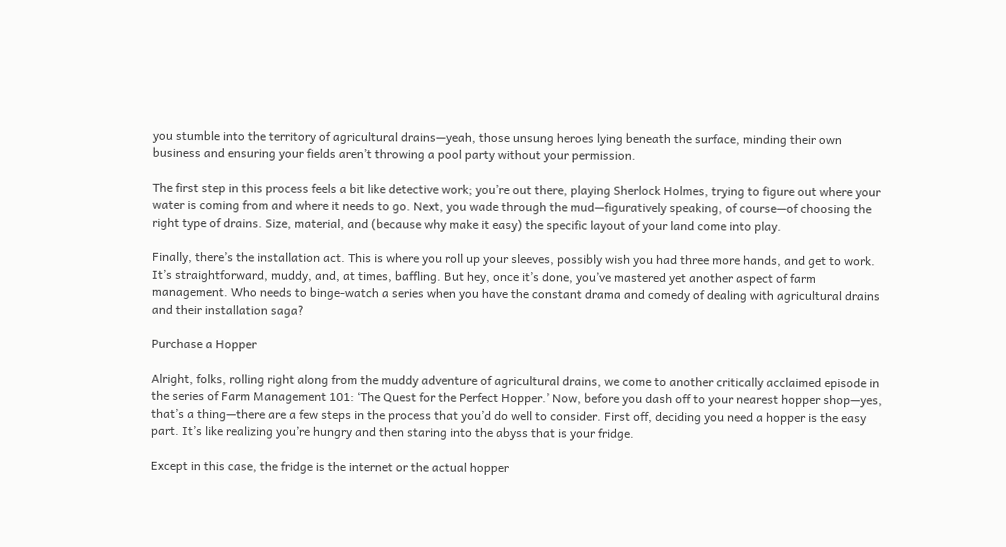you stumble into the territory of agricultural drains—yeah, those unsung heroes lying beneath the surface, minding their own business and ensuring your fields aren’t throwing a pool party without your permission.

The first step in this process feels a bit like detective work; you’re out there, playing Sherlock Holmes, trying to figure out where your water is coming from and where it needs to go. Next, you wade through the mud—figuratively speaking, of course—of choosing the right type of drains. Size, material, and (because why make it easy) the specific layout of your land come into play.

Finally, there’s the installation act. This is where you roll up your sleeves, possibly wish you had three more hands, and get to work. It’s straightforward, muddy, and, at times, baffling. But hey, once it’s done, you’ve mastered yet another aspect of farm management. Who needs to binge-watch a series when you have the constant drama and comedy of dealing with agricultural drains and their installation saga?

Purchase a Hopper

Alright, folks, rolling right along from the muddy adventure of agricultural drains, we come to another critically acclaimed episode in the series of Farm Management 101: ‘The Quest for the Perfect Hopper.’ Now, before you dash off to your nearest hopper shop—yes, that’s a thing—there are a few steps in the process that you’d do well to consider. First off, deciding you need a hopper is the easy part. It’s like realizing you’re hungry and then staring into the abyss that is your fridge.

Except in this case, the fridge is the internet or the actual hopper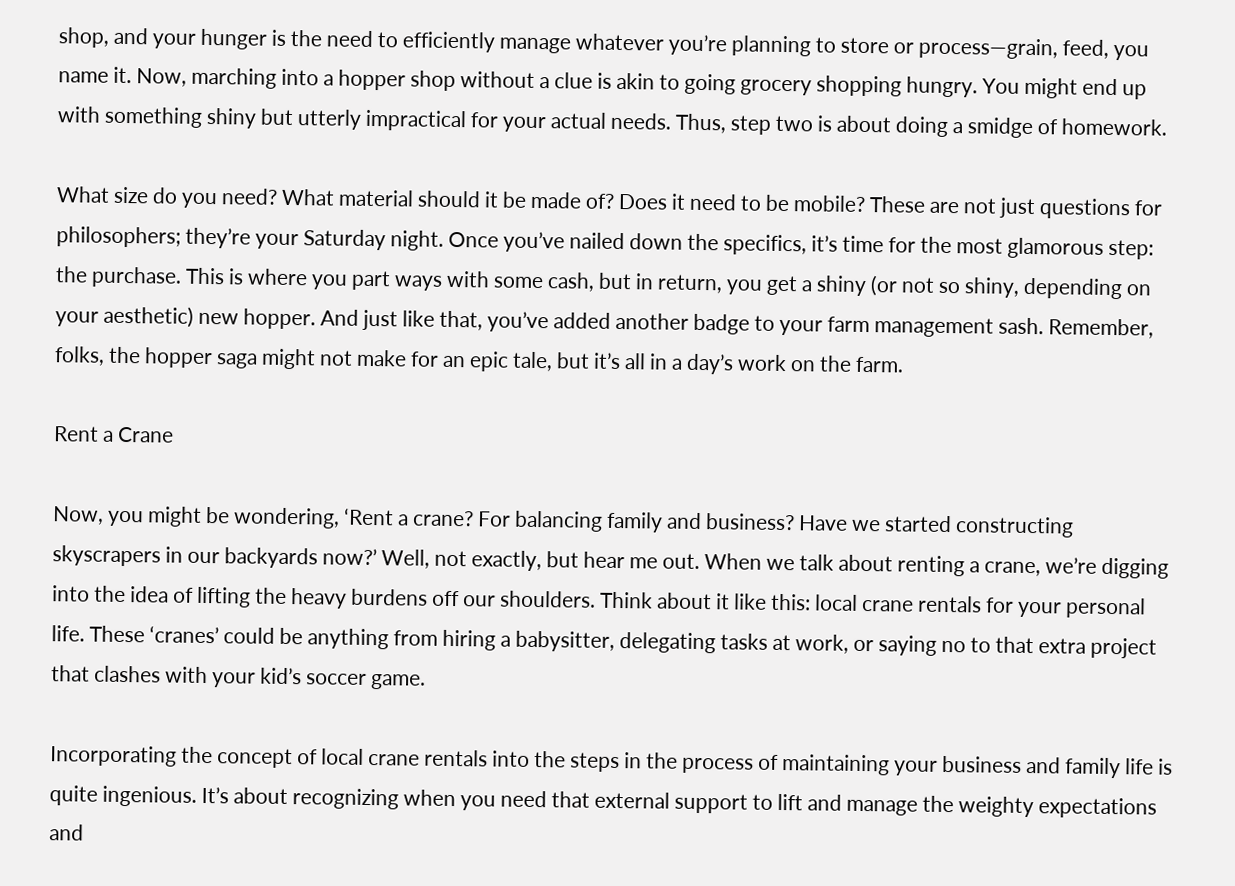shop, and your hunger is the need to efficiently manage whatever you’re planning to store or process—grain, feed, you name it. Now, marching into a hopper shop without a clue is akin to going grocery shopping hungry. You might end up with something shiny but utterly impractical for your actual needs. Thus, step two is about doing a smidge of homework.

What size do you need? What material should it be made of? Does it need to be mobile? These are not just questions for philosophers; they’re your Saturday night. Once you’ve nailed down the specifics, it’s time for the most glamorous step: the purchase. This is where you part ways with some cash, but in return, you get a shiny (or not so shiny, depending on your aesthetic) new hopper. And just like that, you’ve added another badge to your farm management sash. Remember, folks, the hopper saga might not make for an epic tale, but it’s all in a day’s work on the farm.

Rent a Crane

Now, you might be wondering, ‘Rent a crane? For balancing family and business? Have we started constructing skyscrapers in our backyards now?’ Well, not exactly, but hear me out. When we talk about renting a crane, we’re digging into the idea of lifting the heavy burdens off our shoulders. Think about it like this: local crane rentals for your personal life. These ‘cranes’ could be anything from hiring a babysitter, delegating tasks at work, or saying no to that extra project that clashes with your kid’s soccer game.

Incorporating the concept of local crane rentals into the steps in the process of maintaining your business and family life is quite ingenious. It’s about recognizing when you need that external support to lift and manage the weighty expectations and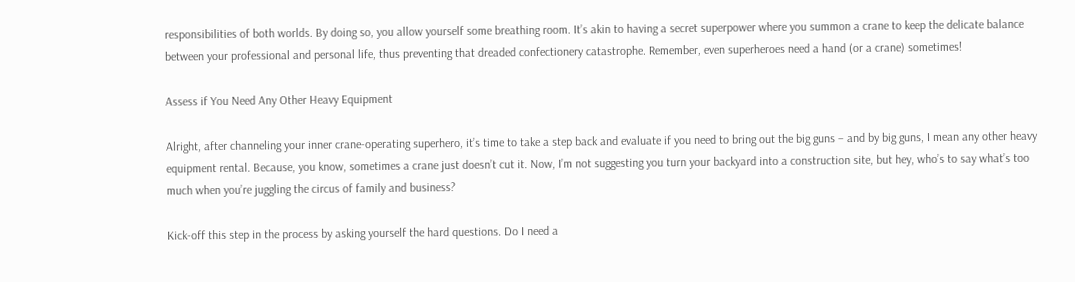responsibilities of both worlds. By doing so, you allow yourself some breathing room. It’s akin to having a secret superpower where you summon a crane to keep the delicate balance between your professional and personal life, thus preventing that dreaded confectionery catastrophe. Remember, even superheroes need a hand (or a crane) sometimes!

Assess if You Need Any Other Heavy Equipment

Alright, after channeling your inner crane-operating superhero, it’s time to take a step back and evaluate if you need to bring out the big guns – and by big guns, I mean any other heavy equipment rental. Because, you know, sometimes a crane just doesn’t cut it. Now, I’m not suggesting you turn your backyard into a construction site, but hey, who’s to say what’s too much when you’re juggling the circus of family and business?

Kick-off this step in the process by asking yourself the hard questions. Do I need a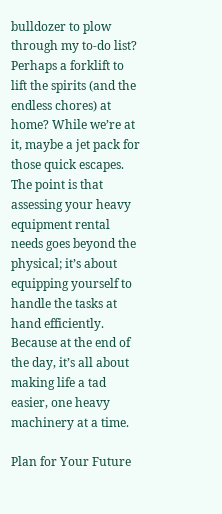bulldozer to plow through my to-do list? Perhaps a forklift to lift the spirits (and the endless chores) at home? While we’re at it, maybe a jet pack for those quick escapes. The point is that assessing your heavy equipment rental needs goes beyond the physical; it’s about equipping yourself to handle the tasks at hand efficiently. Because at the end of the day, it’s all about making life a tad easier, one heavy machinery at a time.

Plan for Your Future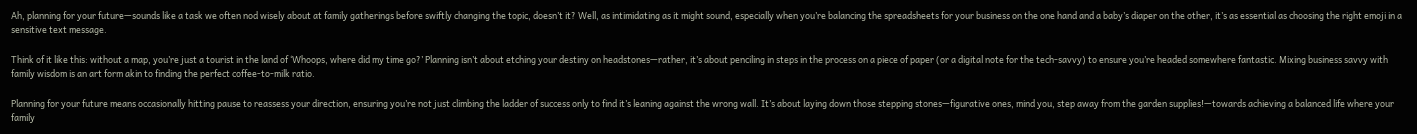Ah, planning for your future—sounds like a task we often nod wisely about at family gatherings before swiftly changing the topic, doesn’t it? Well, as intimidating as it might sound, especially when you’re balancing the spreadsheets for your business on the one hand and a baby’s diaper on the other, it’s as essential as choosing the right emoji in a sensitive text message.

Think of it like this: without a map, you’re just a tourist in the land of ‘Whoops, where did my time go?’ Planning isn’t about etching your destiny on headstones—rather, it’s about penciling in steps in the process on a piece of paper (or a digital note for the tech-savvy) to ensure you’re headed somewhere fantastic. Mixing business savvy with family wisdom is an art form akin to finding the perfect coffee-to-milk ratio.

Planning for your future means occasionally hitting pause to reassess your direction, ensuring you’re not just climbing the ladder of success only to find it’s leaning against the wrong wall. It’s about laying down those stepping stones—figurative ones, mind you, step away from the garden supplies!—towards achieving a balanced life where your family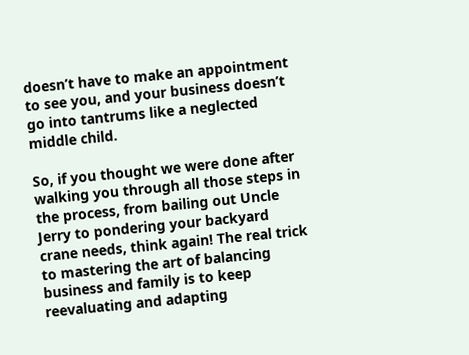doesn’t have to make an appointment to see you, and your business doesn’t go into tantrums like a neglected middle child.

So, if you thought we were done after walking you through all those steps in the process, from bailing out Uncle Jerry to pondering your backyard crane needs, think again! The real trick to mastering the art of balancing business and family is to keep reevaluating and adapting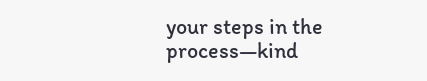your steps in the process—kind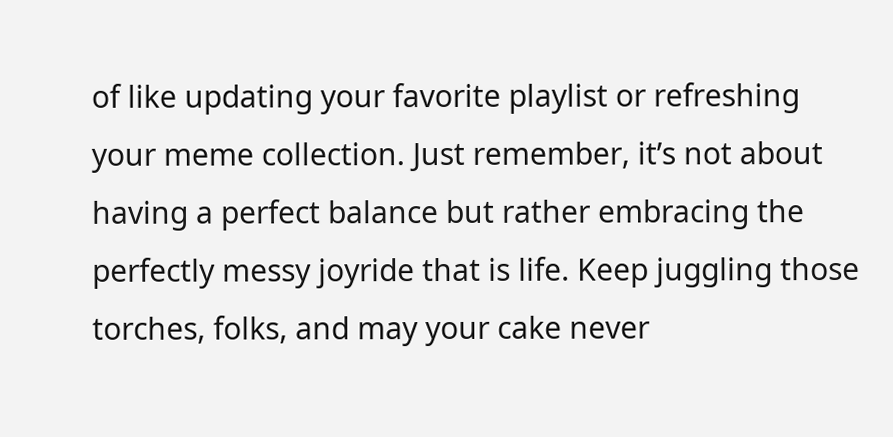of like updating your favorite playlist or refreshing your meme collection. Just remember, it’s not about having a perfect balance but rather embracing the perfectly messy joyride that is life. Keep juggling those torches, folks, and may your cake never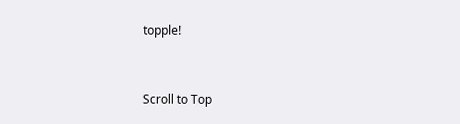topple!



Scroll to Top